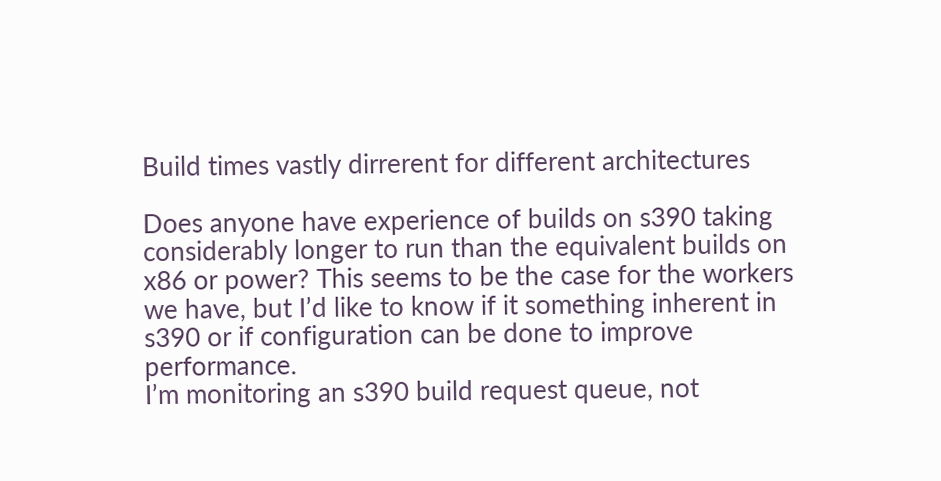Build times vastly dirrerent for different architectures

Does anyone have experience of builds on s390 taking considerably longer to run than the equivalent builds on x86 or power? This seems to be the case for the workers we have, but I’d like to know if it something inherent in s390 or if configuration can be done to improve performance.
I’m monitoring an s390 build request queue, not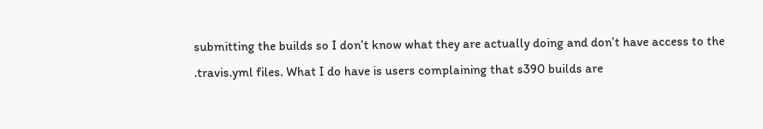submitting the builds so I don’t know what they are actually doing and don’t have access to the .travis.yml files. What I do have is users complaining that s390 builds are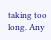taking too long. Any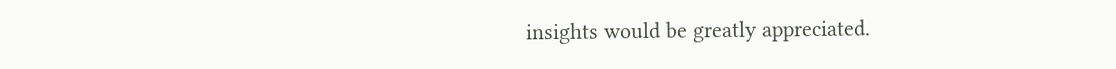insights would be greatly appreciated.